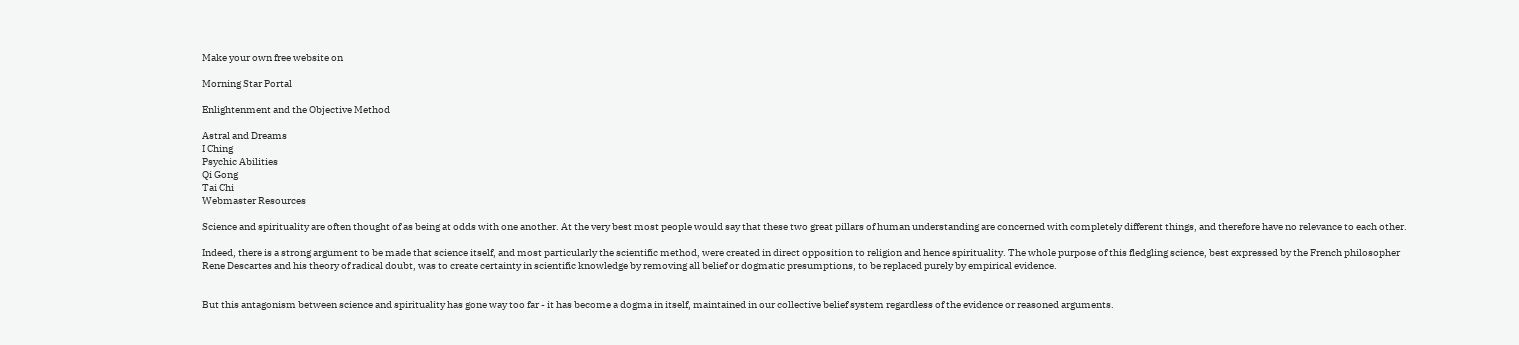Make your own free website on

Morning Star Portal

Enlightenment and the Objective Method

Astral and Dreams
I Ching
Psychic Abilities
Qi Gong
Tai Chi
Webmaster Resources

Science and spirituality are often thought of as being at odds with one another. At the very best most people would say that these two great pillars of human understanding are concerned with completely different things, and therefore have no relevance to each other.

Indeed, there is a strong argument to be made that science itself, and most particularly the scientific method, were created in direct opposition to religion and hence spirituality. The whole purpose of this fledgling science, best expressed by the French philosopher Rene Descartes and his theory of radical doubt, was to create certainty in scientific knowledge by removing all belief or dogmatic presumptions, to be replaced purely by empirical evidence.


But this antagonism between science and spirituality has gone way too far - it has become a dogma in itself, maintained in our collective belief system regardless of the evidence or reasoned arguments.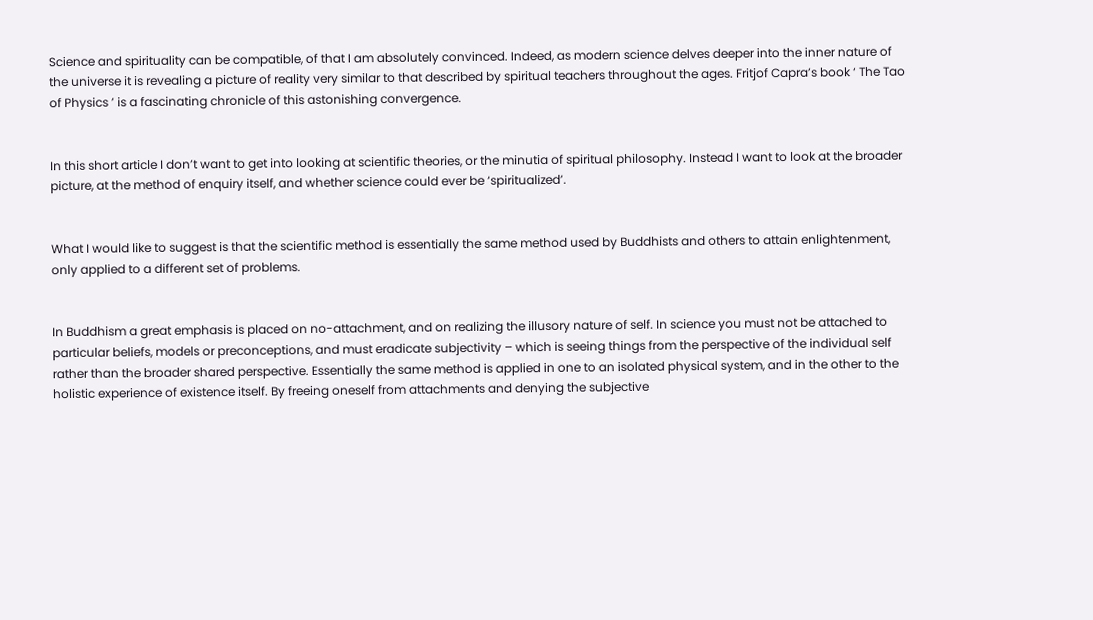Science and spirituality can be compatible, of that I am absolutely convinced. Indeed, as modern science delves deeper into the inner nature of the universe it is revealing a picture of reality very similar to that described by spiritual teachers throughout the ages. Fritjof Capra’s book ‘ The Tao of Physics ’ is a fascinating chronicle of this astonishing convergence.


In this short article I don’t want to get into looking at scientific theories, or the minutia of spiritual philosophy. Instead I want to look at the broader picture, at the method of enquiry itself, and whether science could ever be ‘spiritualized’.


What I would like to suggest is that the scientific method is essentially the same method used by Buddhists and others to attain enlightenment, only applied to a different set of problems.


In Buddhism a great emphasis is placed on no-attachment, and on realizing the illusory nature of self. In science you must not be attached to particular beliefs, models or preconceptions, and must eradicate subjectivity – which is seeing things from the perspective of the individual self rather than the broader shared perspective. Essentially the same method is applied in one to an isolated physical system, and in the other to the holistic experience of existence itself. By freeing oneself from attachments and denying the subjective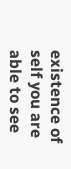existence of self you are able to see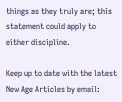things as they truly are; this statement could apply to either discipline.

Keep up to date with the latest New Age Articles by email: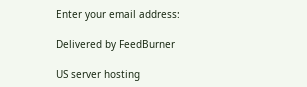Enter your email address:

Delivered by FeedBurner

US server hosting